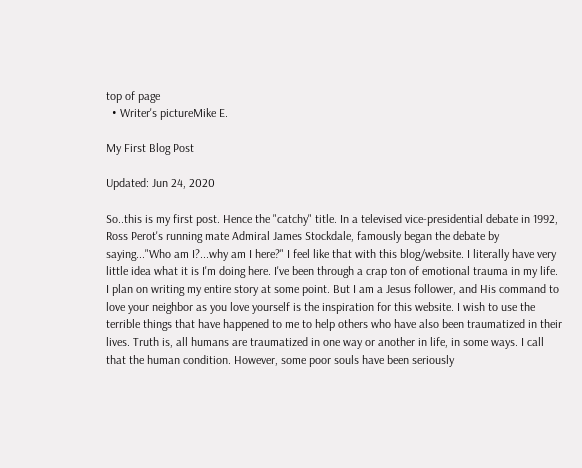top of page
  • Writer's pictureMike E.

My First Blog Post

Updated: Jun 24, 2020

So..this is my first post. Hence the "catchy" title. In a televised vice-presidential debate in 1992, Ross Perot's running mate Admiral James Stockdale, famously began the debate by saying..."Who am I?...why am I here?" I feel like that with this blog/website. I literally have very little idea what it is I'm doing here. I've been through a crap ton of emotional trauma in my life. I plan on writing my entire story at some point. But I am a Jesus follower, and His command to love your neighbor as you love yourself is the inspiration for this website. I wish to use the terrible things that have happened to me to help others who have also been traumatized in their lives. Truth is, all humans are traumatized in one way or another in life, in some ways. I call that the human condition. However, some poor souls have been seriously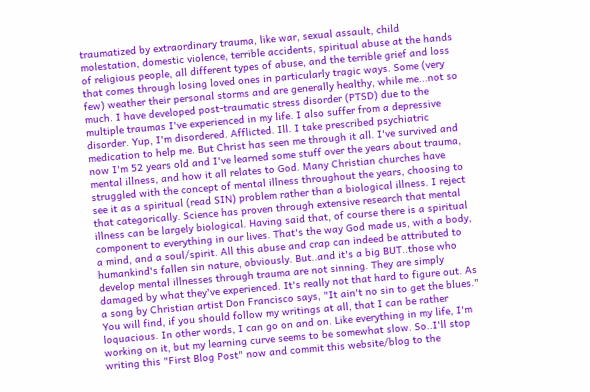traumatized by extraordinary trauma, like war, sexual assault, child molestation, domestic violence, terrible accidents, spiritual abuse at the hands of religious people, all different types of abuse, and the terrible grief and loss that comes through losing loved ones in particularly tragic ways. Some (very few) weather their personal storms and are generally healthy, while me...not so much. I have developed post-traumatic stress disorder (PTSD) due to the multiple traumas I've experienced in my life. I also suffer from a depressive disorder. Yup, I'm disordered. Afflicted. Ill. I take prescribed psychiatric medication to help me. But Christ has seen me through it all. I've survived and now I'm 52 years old and I've learned some stuff over the years about trauma, mental illness, and how it all relates to God. Many Christian churches have struggled with the concept of mental illness throughout the years, choosing to see it as a spiritual (read SIN) problem rather than a biological illness. I reject that categorically. Science has proven through extensive research that mental illness can be largely biological. Having said that, of course there is a spiritual component to everything in our lives. That's the way God made us, with a body, a mind, and a soul/spirit. All this abuse and crap can indeed be attributed to humankind's fallen sin nature, obviously. But..and it's a big BUT..those who develop mental illnesses through trauma are not sinning. They are simply damaged by what they've experienced. It's really not that hard to figure out. As a song by Christian artist Don Francisco says, "It ain't no sin to get the blues." You will find, if you should follow my writings at all, that I can be rather loquacious. In other words, I can go on and on. Like everything in my life, I'm working on it, but my learning curve seems to be somewhat slow. So..I'll stop writing this "First Blog Post" now and commit this website/blog to the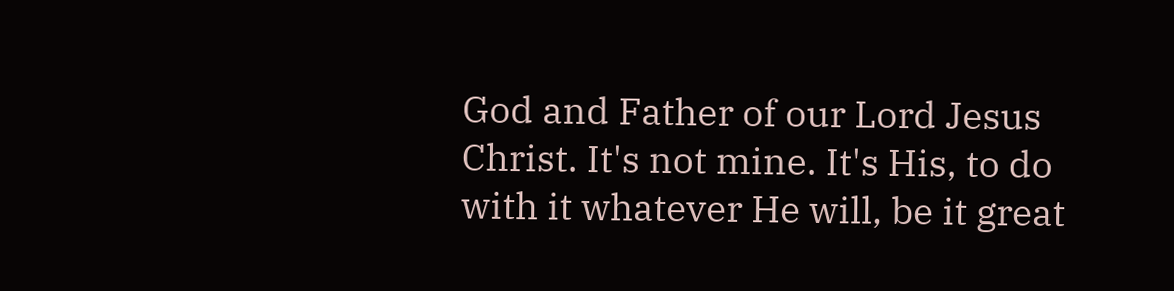God and Father of our Lord Jesus Christ. It's not mine. It's His, to do with it whatever He will, be it great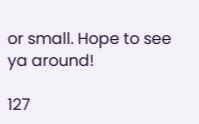or small. Hope to see ya around!

127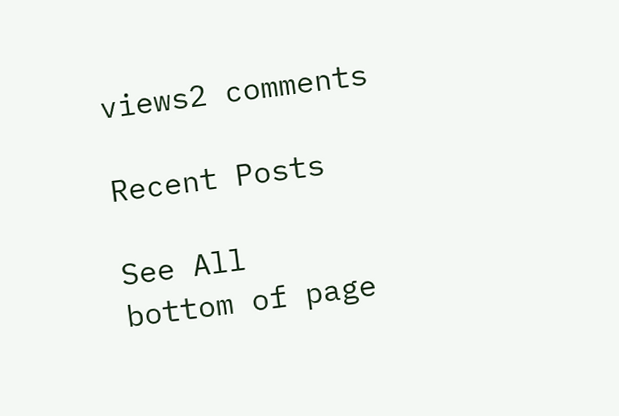views2 comments

Recent Posts

See All
bottom of page